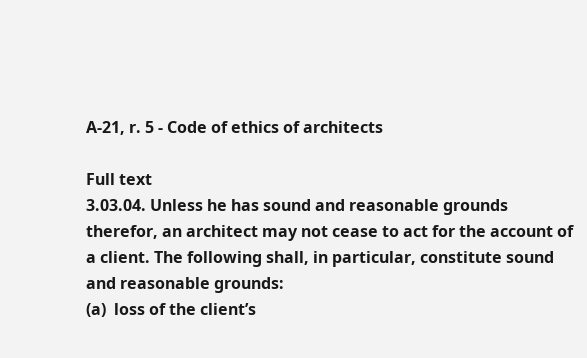A-21, r. 5 - Code of ethics of architects

Full text
3.03.04. Unless he has sound and reasonable grounds therefor, an architect may not cease to act for the account of a client. The following shall, in particular, constitute sound and reasonable grounds:
(a)  loss of the client’s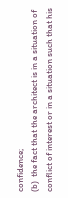confidence;
(b)  the fact that the architect is in a situation of conflict of interest or in a situation such that his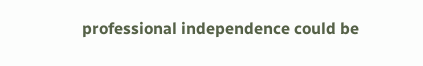professional independence could be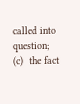called into question;
(c)  the fact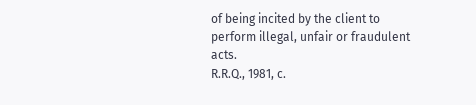of being incited by the client to perform illegal, unfair or fraudulent acts.
R.R.Q., 1981, c.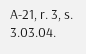A-21, r. 3, s. 3.03.04.